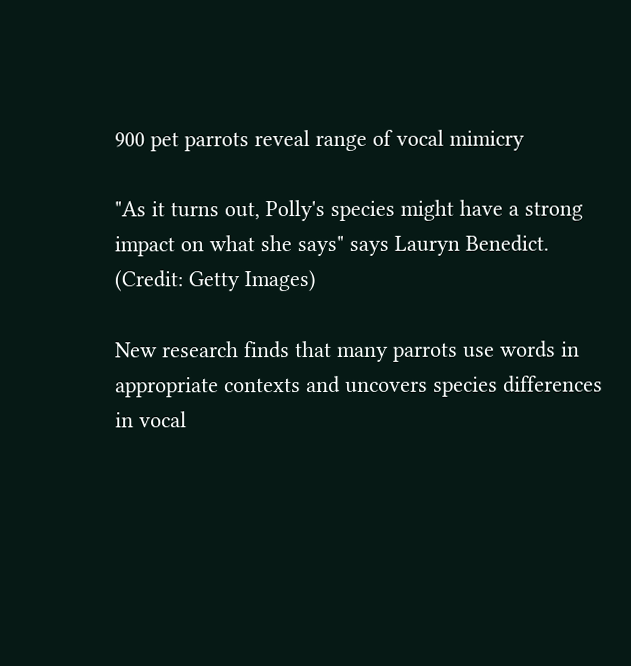900 pet parrots reveal range of vocal mimicry

"As it turns out, Polly's species might have a strong impact on what she says" says Lauryn Benedict. (Credit: Getty Images)

New research finds that many parrots use words in appropriate contexts and uncovers species differences in vocal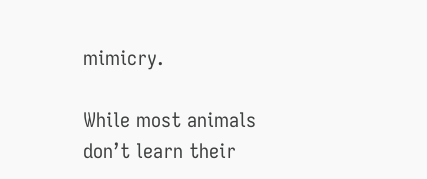mimicry.

While most animals don’t learn their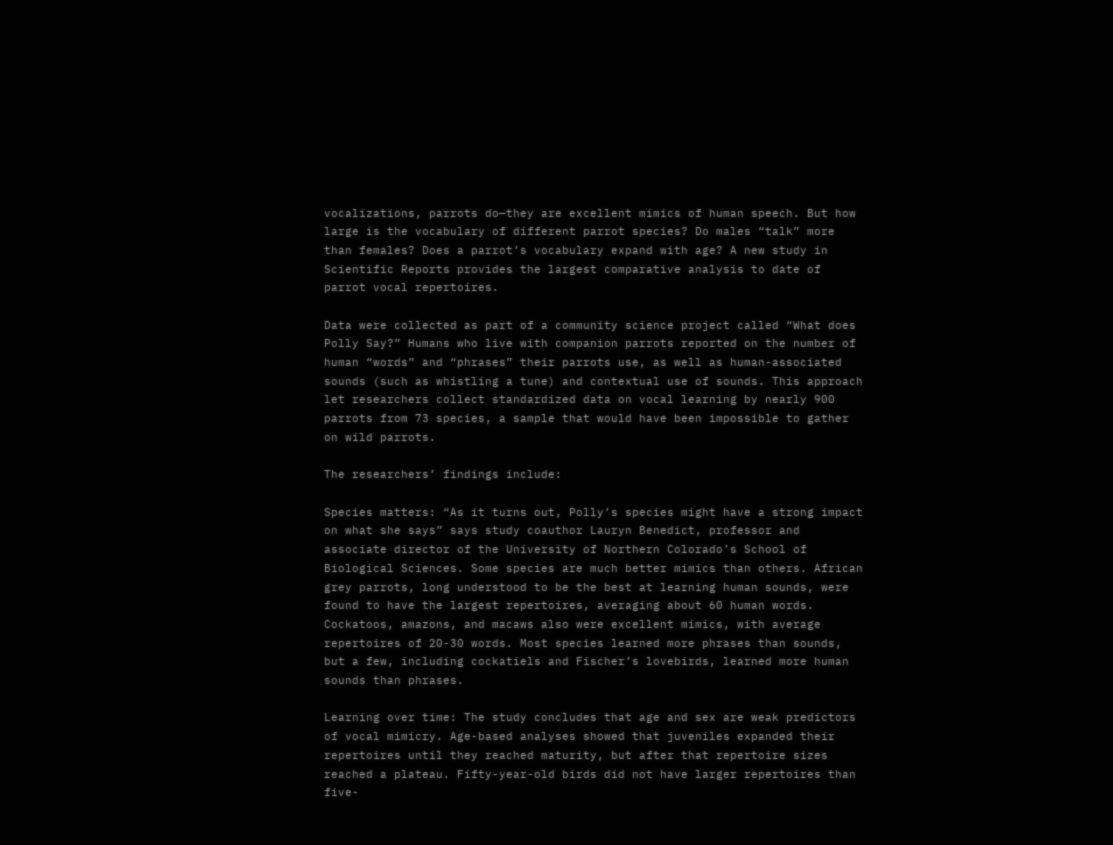vocalizations, parrots do—they are excellent mimics of human speech. But how large is the vocabulary of different parrot species? Do males “talk” more than females? Does a parrot’s vocabulary expand with age? A new study in Scientific Reports provides the largest comparative analysis to date of parrot vocal repertoires.

Data were collected as part of a community science project called “What does Polly Say?” Humans who live with companion parrots reported on the number of human “words” and “phrases” their parrots use, as well as human-associated sounds (such as whistling a tune) and contextual use of sounds. This approach let researchers collect standardized data on vocal learning by nearly 900 parrots from 73 species, a sample that would have been impossible to gather on wild parrots.

The researchers’ findings include:

Species matters: “As it turns out, Polly’s species might have a strong impact on what she says” says study coauthor Lauryn Benedict, professor and associate director of the University of Northern Colorado’s School of Biological Sciences. Some species are much better mimics than others. African grey parrots, long understood to be the best at learning human sounds, were found to have the largest repertoires, averaging about 60 human words. Cockatoos, amazons, and macaws also were excellent mimics, with average repertoires of 20-30 words. Most species learned more phrases than sounds, but a few, including cockatiels and Fischer’s lovebirds, learned more human sounds than phrases.

Learning over time: The study concludes that age and sex are weak predictors of vocal mimicry. Age-based analyses showed that juveniles expanded their repertoires until they reached maturity, but after that repertoire sizes reached a plateau. Fifty-year-old birds did not have larger repertoires than five-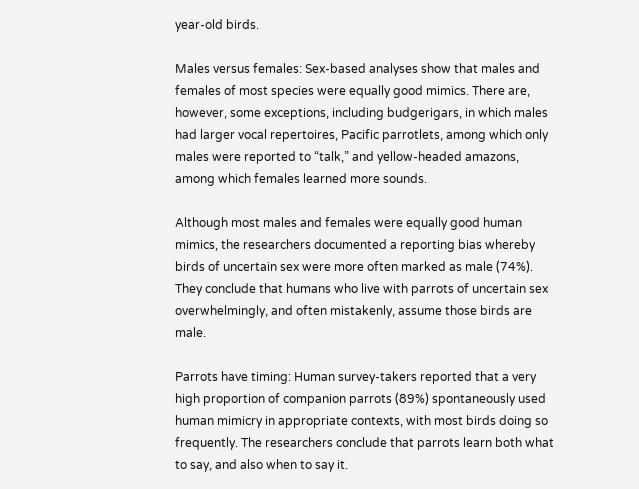year-old birds.

Males versus females: Sex-based analyses show that males and females of most species were equally good mimics. There are, however, some exceptions, including budgerigars, in which males had larger vocal repertoires, Pacific parrotlets, among which only males were reported to “talk,” and yellow-headed amazons, among which females learned more sounds.

Although most males and females were equally good human mimics, the researchers documented a reporting bias whereby birds of uncertain sex were more often marked as male (74%). They conclude that humans who live with parrots of uncertain sex overwhelmingly, and often mistakenly, assume those birds are male.

Parrots have timing: Human survey-takers reported that a very high proportion of companion parrots (89%) spontaneously used human mimicry in appropriate contexts, with most birds doing so frequently. The researchers conclude that parrots learn both what to say, and also when to say it.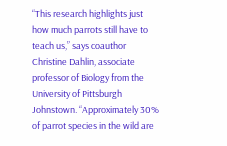“This research highlights just how much parrots still have to teach us,” says coauthor Christine Dahlin, associate professor of Biology from the University of Pittsburgh Johnstown. “Approximately 30% of parrot species in the wild are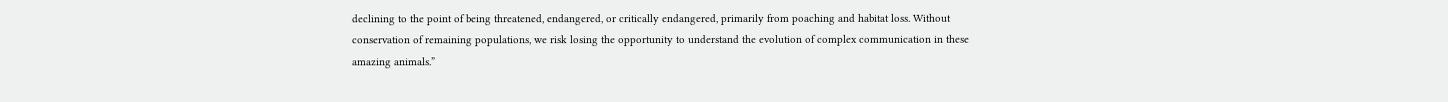declining to the point of being threatened, endangered, or critically endangered, primarily from poaching and habitat loss. Without conservation of remaining populations, we risk losing the opportunity to understand the evolution of complex communication in these amazing animals.”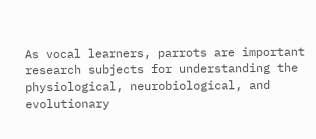As vocal learners, parrots are important research subjects for understanding the physiological, neurobiological, and evolutionary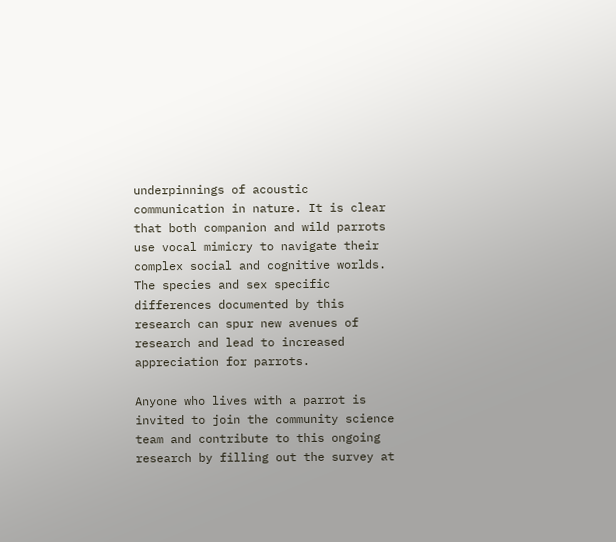underpinnings of acoustic communication in nature. It is clear that both companion and wild parrots use vocal mimicry to navigate their complex social and cognitive worlds. The species and sex specific differences documented by this research can spur new avenues of research and lead to increased appreciation for parrots.

Anyone who lives with a parrot is invited to join the community science team and contribute to this ongoing research by filling out the survey at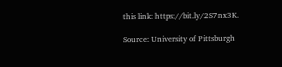this link: https://bit.ly/2S7nx3K.

Source: University of Pittsburgh